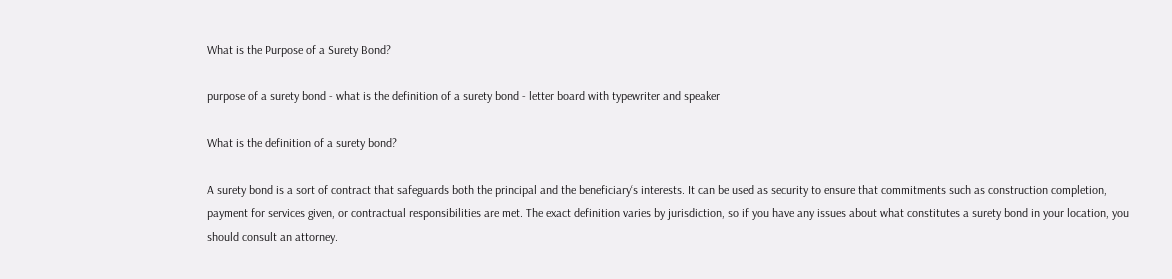What is the Purpose of a Surety Bond?

purpose of a surety bond - what is the definition of a surety bond - letter board with typewriter and speaker

What is the definition of a surety bond?

A surety bond is a sort of contract that safeguards both the principal and the beneficiary‘s interests. It can be used as security to ensure that commitments such as construction completion, payment for services given, or contractual responsibilities are met. The exact definition varies by jurisdiction, so if you have any issues about what constitutes a surety bond in your location, you should consult an attorney.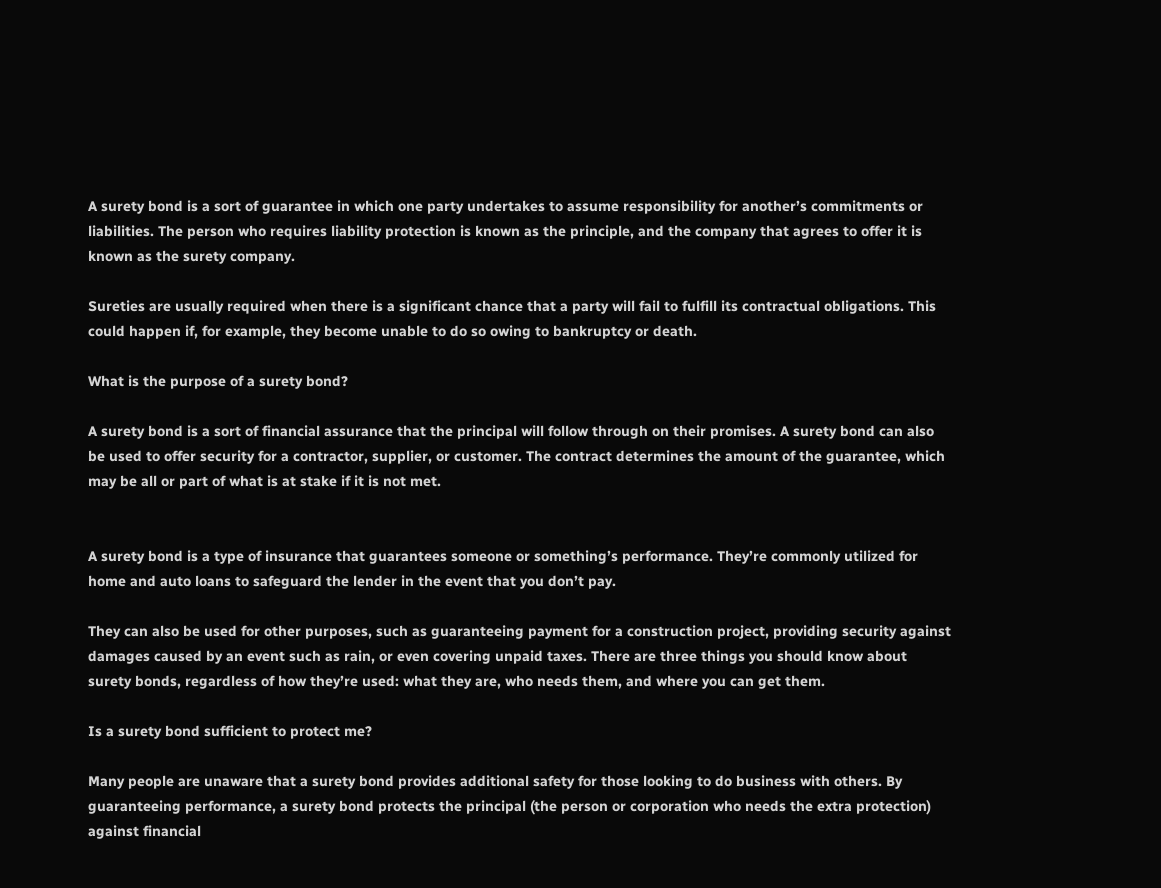A surety bond is a sort of guarantee in which one party undertakes to assume responsibility for another’s commitments or liabilities. The person who requires liability protection is known as the principle, and the company that agrees to offer it is known as the surety company.

Sureties are usually required when there is a significant chance that a party will fail to fulfill its contractual obligations. This could happen if, for example, they become unable to do so owing to bankruptcy or death.

What is the purpose of a surety bond?

A surety bond is a sort of financial assurance that the principal will follow through on their promises. A surety bond can also be used to offer security for a contractor, supplier, or customer. The contract determines the amount of the guarantee, which may be all or part of what is at stake if it is not met.


A surety bond is a type of insurance that guarantees someone or something’s performance. They’re commonly utilized for home and auto loans to safeguard the lender in the event that you don’t pay.

They can also be used for other purposes, such as guaranteeing payment for a construction project, providing security against damages caused by an event such as rain, or even covering unpaid taxes. There are three things you should know about surety bonds, regardless of how they’re used: what they are, who needs them, and where you can get them.

Is a surety bond sufficient to protect me?

Many people are unaware that a surety bond provides additional safety for those looking to do business with others. By guaranteeing performance, a surety bond protects the principal (the person or corporation who needs the extra protection) against financial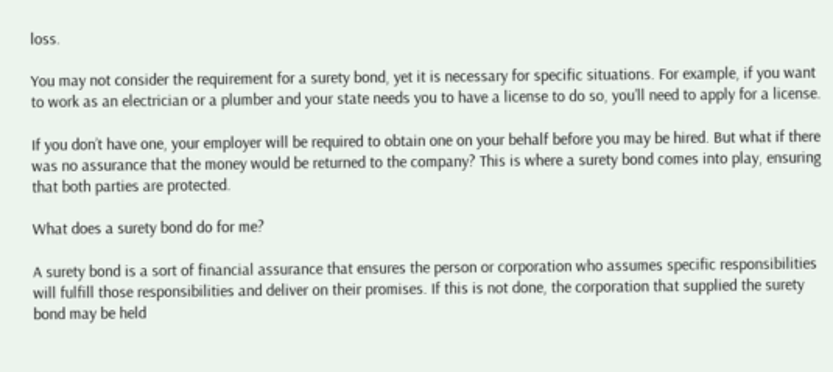loss.

You may not consider the requirement for a surety bond, yet it is necessary for specific situations. For example, if you want to work as an electrician or a plumber and your state needs you to have a license to do so, you’ll need to apply for a license.

If you don’t have one, your employer will be required to obtain one on your behalf before you may be hired. But what if there was no assurance that the money would be returned to the company? This is where a surety bond comes into play, ensuring that both parties are protected.

What does a surety bond do for me?

A surety bond is a sort of financial assurance that ensures the person or corporation who assumes specific responsibilities will fulfill those responsibilities and deliver on their promises. If this is not done, the corporation that supplied the surety bond may be held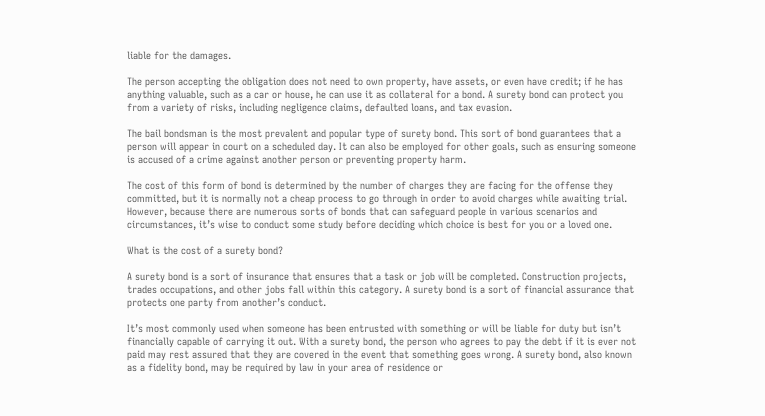liable for the damages.

The person accepting the obligation does not need to own property, have assets, or even have credit; if he has anything valuable, such as a car or house, he can use it as collateral for a bond. A surety bond can protect you from a variety of risks, including negligence claims, defaulted loans, and tax evasion.

The bail bondsman is the most prevalent and popular type of surety bond. This sort of bond guarantees that a person will appear in court on a scheduled day. It can also be employed for other goals, such as ensuring someone is accused of a crime against another person or preventing property harm.

The cost of this form of bond is determined by the number of charges they are facing for the offense they committed, but it is normally not a cheap process to go through in order to avoid charges while awaiting trial. However, because there are numerous sorts of bonds that can safeguard people in various scenarios and circumstances, it’s wise to conduct some study before deciding which choice is best for you or a loved one.

What is the cost of a surety bond?

A surety bond is a sort of insurance that ensures that a task or job will be completed. Construction projects, trades occupations, and other jobs fall within this category. A surety bond is a sort of financial assurance that protects one party from another’s conduct.

It’s most commonly used when someone has been entrusted with something or will be liable for duty but isn’t financially capable of carrying it out. With a surety bond, the person who agrees to pay the debt if it is ever not paid may rest assured that they are covered in the event that something goes wrong. A surety bond, also known as a fidelity bond, may be required by law in your area of residence or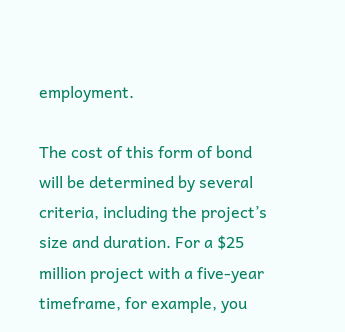employment.

The cost of this form of bond will be determined by several criteria, including the project’s size and duration. For a $25 million project with a five-year timeframe, for example, you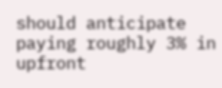should anticipate paying roughly 3% in upfront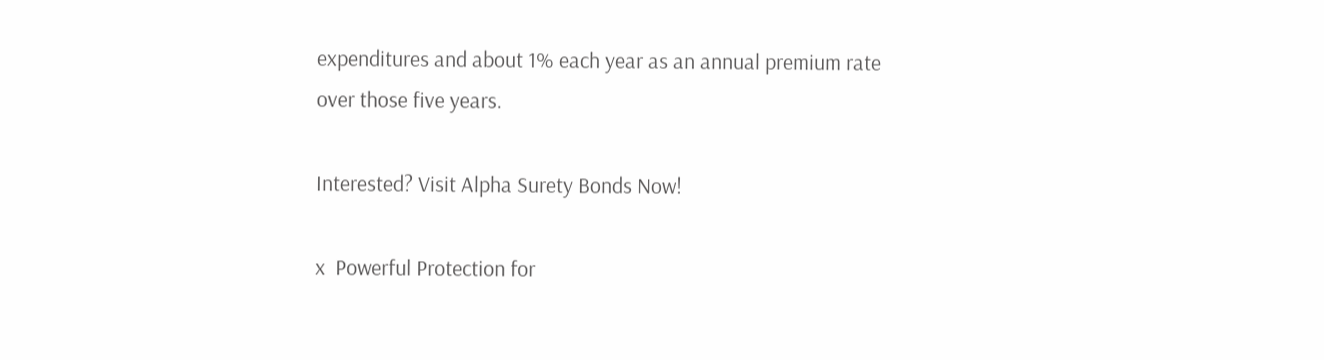expenditures and about 1% each year as an annual premium rate over those five years.

Interested? Visit Alpha Surety Bonds Now!

x  Powerful Protection for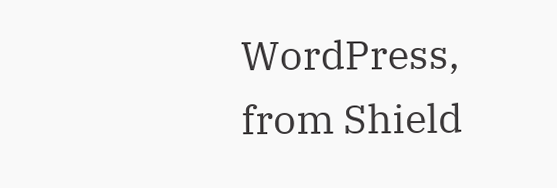WordPress, from Shield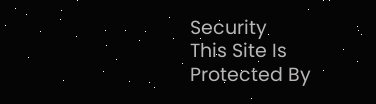Security
This Site Is Protected By